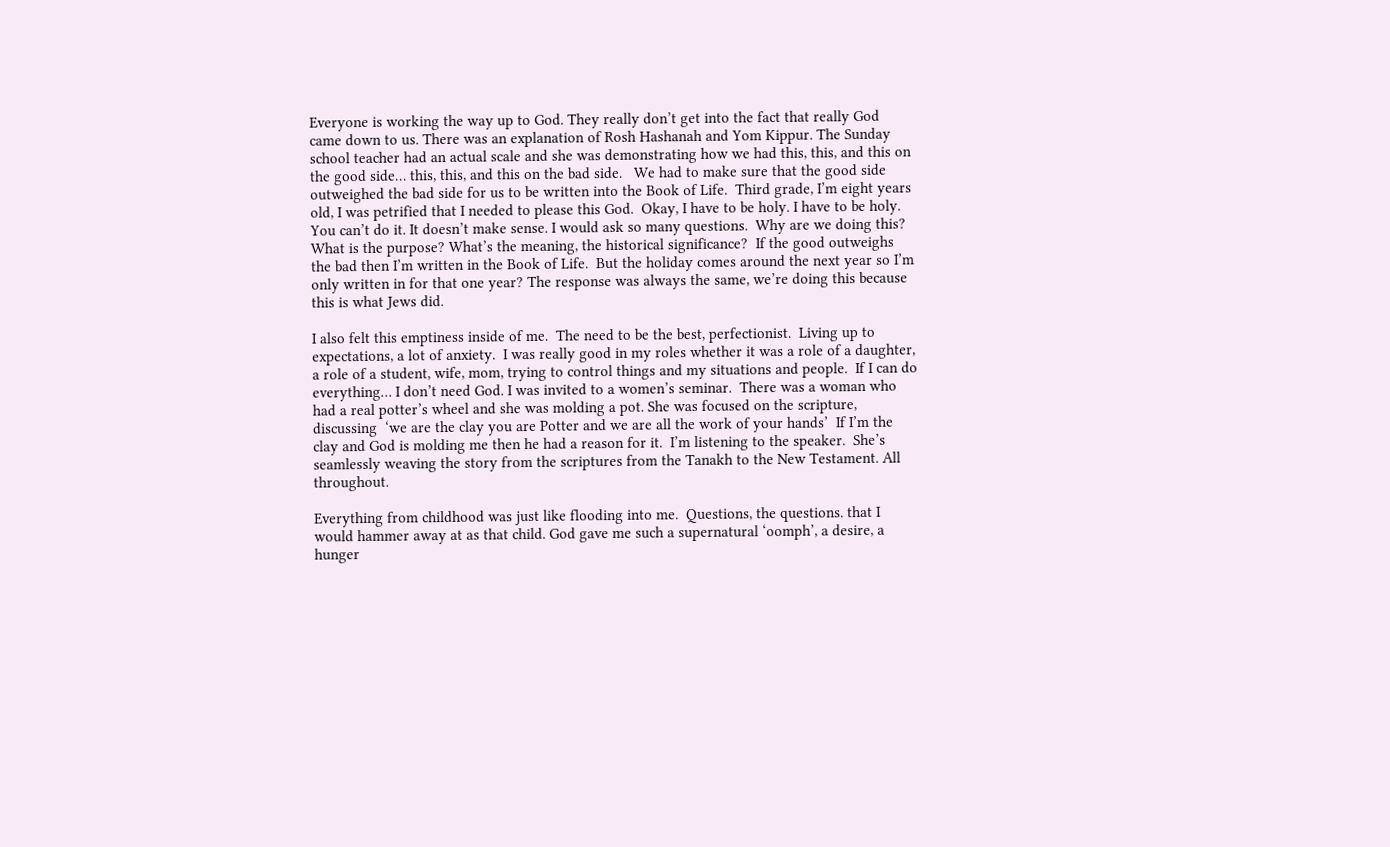Everyone is working the way up to God. They really don’t get into the fact that really God came down to us. There was an explanation of Rosh Hashanah and Yom Kippur. The Sunday school teacher had an actual scale and she was demonstrating how we had this, this, and this on the good side… this, this, and this on the bad side.   We had to make sure that the good side outweighed the bad side for us to be written into the Book of Life.  Third grade, I’m eight years old, I was petrified that I needed to please this God.  Okay, I have to be holy. I have to be holy. You can’t do it. It doesn’t make sense. I would ask so many questions.  Why are we doing this?  What is the purpose? What’s the meaning, the historical significance?  If the good outweighs the bad then I’m written in the Book of Life.  But the holiday comes around the next year so I’m only written in for that one year? The response was always the same, we’re doing this because this is what Jews did.

I also felt this emptiness inside of me.  The need to be the best, perfectionist.  Living up to expectations, a lot of anxiety.  I was really good in my roles whether it was a role of a daughter, a role of a student, wife, mom, trying to control things and my situations and people.  If I can do everything… I don’t need God. I was invited to a women’s seminar.  There was a woman who had a real potter’s wheel and she was molding a pot. She was focused on the scripture, discussing  ‘we are the clay you are Potter and we are all the work of your hands’  If I’m the clay and God is molding me then he had a reason for it.  I’m listening to the speaker.  She’s seamlessly weaving the story from the scriptures from the Tanakh to the New Testament. All throughout.

Everything from childhood was just like flooding into me.  Questions, the questions. that I would hammer away at as that child. God gave me such a supernatural ‘oomph’, a desire, a hunger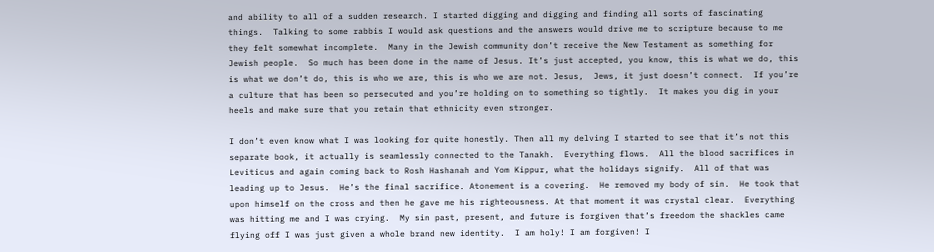and ability to all of a sudden research. I started digging and digging and finding all sorts of fascinating things.  Talking to some rabbis I would ask questions and the answers would drive me to scripture because to me they felt somewhat incomplete.  Many in the Jewish community don’t receive the New Testament as something for Jewish people.  So much has been done in the name of Jesus. It’s just accepted, you know, this is what we do, this is what we don’t do, this is who we are, this is who we are not. Jesus,  Jews, it just doesn’t connect.  If you’re a culture that has been so persecuted and you’re holding on to something so tightly.  It makes you dig in your heels and make sure that you retain that ethnicity even stronger.

I don’t even know what I was looking for quite honestly. Then all my delving I started to see that it’s not this separate book, it actually is seamlessly connected to the Tanakh.  Everything flows.  All the blood sacrifices in Leviticus and again coming back to Rosh Hashanah and Yom Kippur, what the holidays signify.  All of that was leading up to Jesus.  He’s the final sacrifice. Atonement is a covering.  He removed my body of sin.  He took that upon himself on the cross and then he gave me his righteousness. At that moment it was crystal clear.  Everything was hitting me and I was crying.  My sin past, present, and future is forgiven that’s freedom the shackles came flying off I was just given a whole brand new identity.  I am holy! I am forgiven! I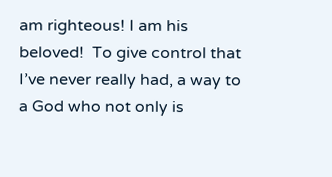am righteous! I am his beloved!  To give control that I’ve never really had, a way to a God who not only is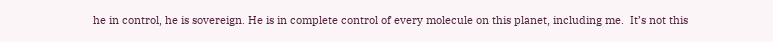he in control, he is sovereign. He is in complete control of every molecule on this planet, including me.  It’s not this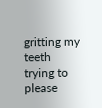gritting my teeth trying to please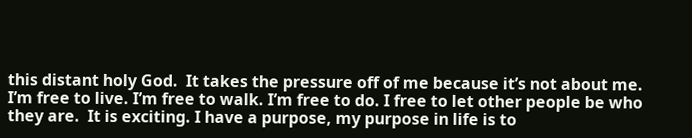this distant holy God.  It takes the pressure off of me because it’s not about me. I’m free to live. I’m free to walk. I’m free to do. I free to let other people be who they are.  It is exciting. I have a purpose, my purpose in life is to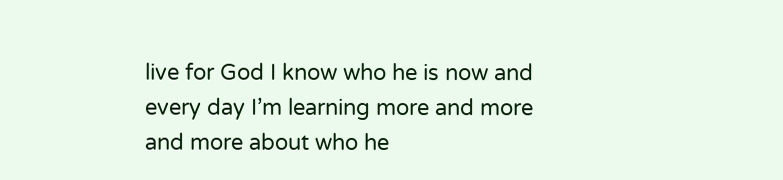live for God I know who he is now and every day I’m learning more and more and more about who he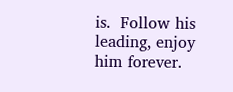is.  Follow his leading, enjoy him forever.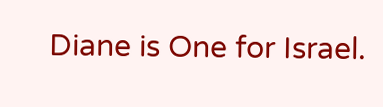Diane is One for Israel.